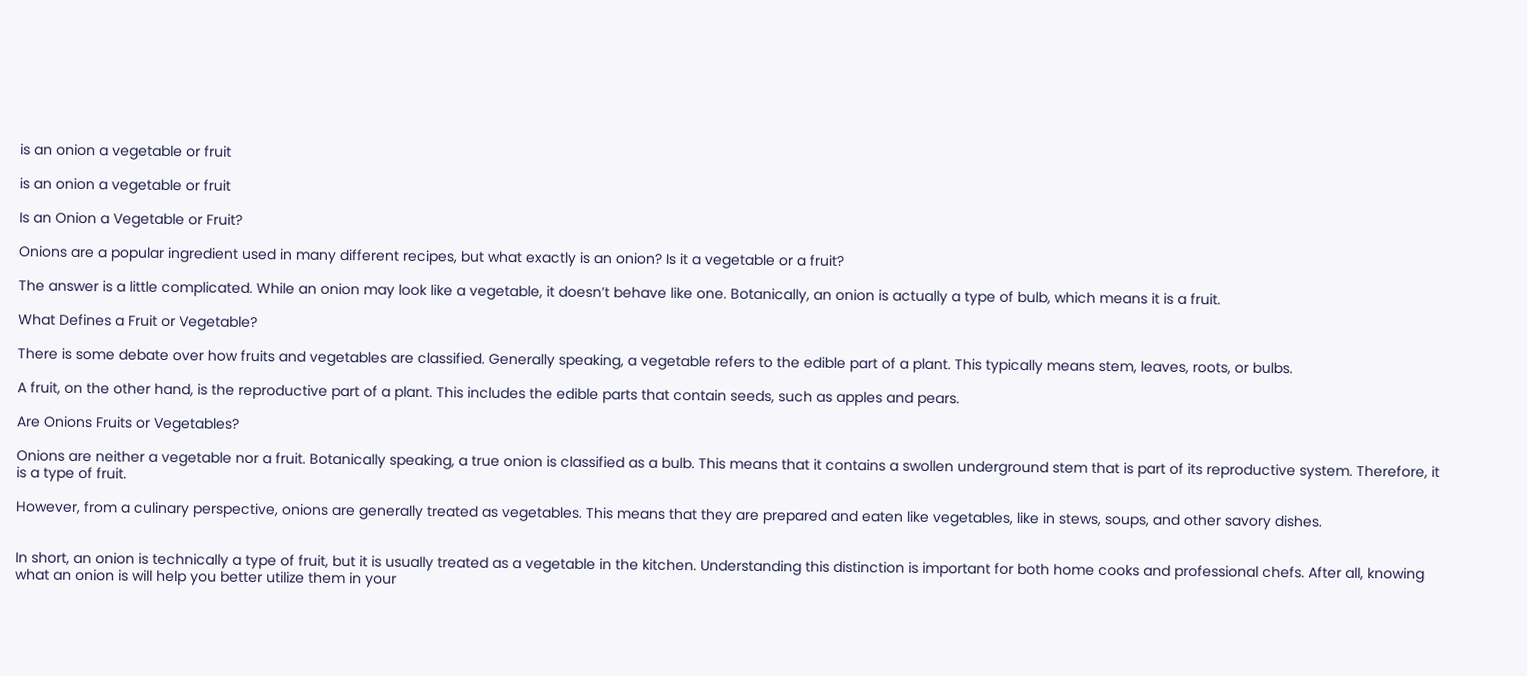is an onion a vegetable or fruit

is an onion a vegetable or fruit

Is an Onion a Vegetable or Fruit?

Onions are a popular ingredient used in many different recipes, but what exactly is an onion? Is it a vegetable or a fruit?

The answer is a little complicated. While an onion may look like a vegetable, it doesn’t behave like one. Botanically, an onion is actually a type of bulb, which means it is a fruit.

What Defines a Fruit or Vegetable?

There is some debate over how fruits and vegetables are classified. Generally speaking, a vegetable refers to the edible part of a plant. This typically means stem, leaves, roots, or bulbs.

A fruit, on the other hand, is the reproductive part of a plant. This includes the edible parts that contain seeds, such as apples and pears.

Are Onions Fruits or Vegetables?

Onions are neither a vegetable nor a fruit. Botanically speaking, a true onion is classified as a bulb. This means that it contains a swollen underground stem that is part of its reproductive system. Therefore, it is a type of fruit.

However, from a culinary perspective, onions are generally treated as vegetables. This means that they are prepared and eaten like vegetables, like in stews, soups, and other savory dishes.


In short, an onion is technically a type of fruit, but it is usually treated as a vegetable in the kitchen. Understanding this distinction is important for both home cooks and professional chefs. After all, knowing what an onion is will help you better utilize them in your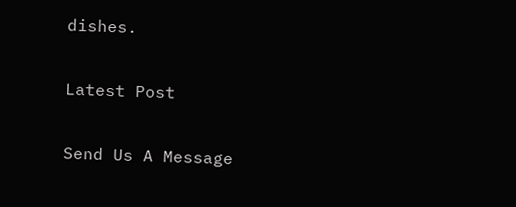dishes.

Latest Post

Send Us A Message